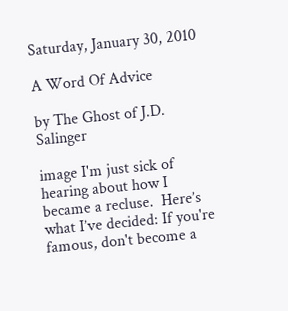Saturday, January 30, 2010

A Word Of Advice

by The Ghost of J.D. Salinger

image I'm just sick of hearing about how I became a recluse.  Here’s what I’ve decided: If you're famous, don't become a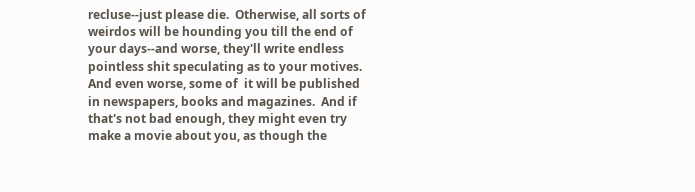recluse--just please die.  Otherwise, all sorts of weirdos will be hounding you till the end of your days--and worse, they'll write endless pointless shit speculating as to your motives.  And even worse, some of  it will be published in newspapers, books and magazines.  And if that's not bad enough, they might even try make a movie about you, as though the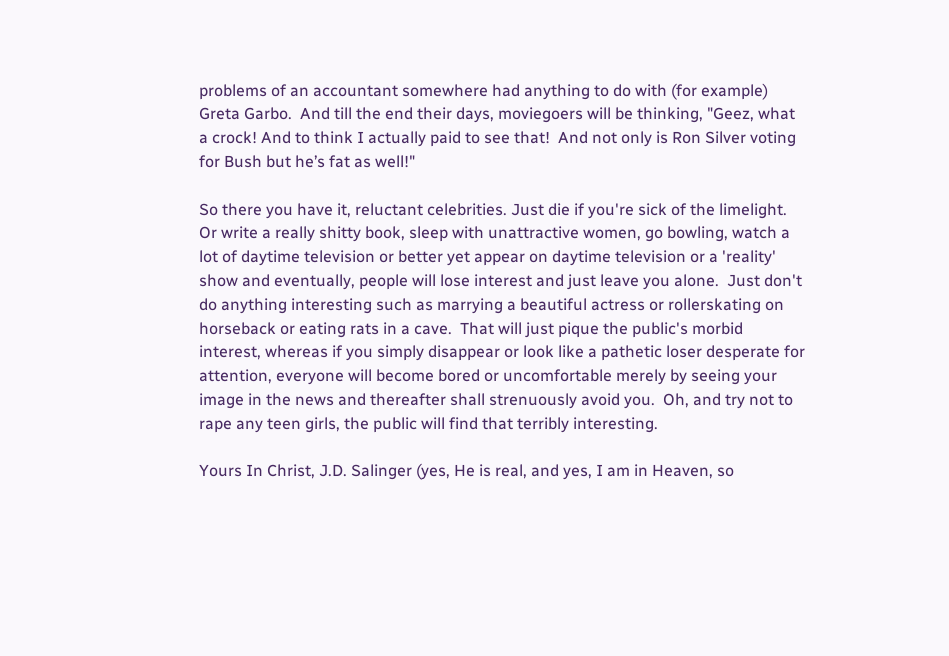problems of an accountant somewhere had anything to do with (for example) Greta Garbo.  And till the end their days, moviegoers will be thinking, "Geez, what a crock! And to think I actually paid to see that!  And not only is Ron Silver voting for Bush but he’s fat as well!"

So there you have it, reluctant celebrities. Just die if you're sick of the limelight.  Or write a really shitty book, sleep with unattractive women, go bowling, watch a lot of daytime television or better yet appear on daytime television or a 'reality' show and eventually, people will lose interest and just leave you alone.  Just don't do anything interesting such as marrying a beautiful actress or rollerskating on horseback or eating rats in a cave.  That will just pique the public's morbid interest, whereas if you simply disappear or look like a pathetic loser desperate for attention, everyone will become bored or uncomfortable merely by seeing your image in the news and thereafter shall strenuously avoid you.  Oh, and try not to rape any teen girls, the public will find that terribly interesting.

Yours In Christ, J.D. Salinger (yes, He is real, and yes, I am in Heaven, so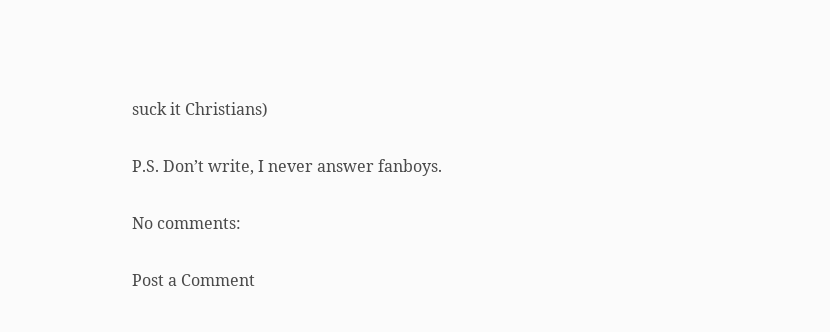suck it Christians)

P.S. Don’t write, I never answer fanboys.

No comments:

Post a Comment